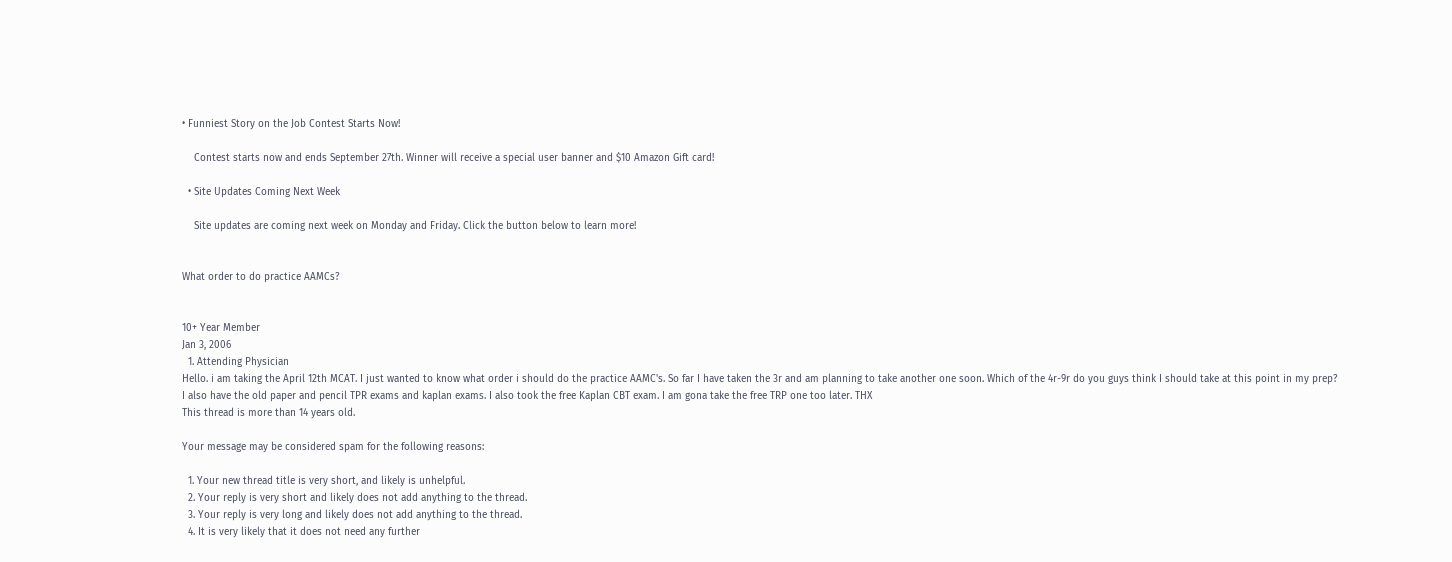• Funniest Story on the Job Contest Starts Now!

    Contest starts now and ends September 27th. Winner will receive a special user banner and $10 Amazon Gift card!

  • Site Updates Coming Next Week

    Site updates are coming next week on Monday and Friday. Click the button below to learn more!


What order to do practice AAMCs?


10+ Year Member
Jan 3, 2006
  1. Attending Physician
Hello. i am taking the April 12th MCAT. I just wanted to know what order i should do the practice AAMC's. So far I have taken the 3r and am planning to take another one soon. Which of the 4r-9r do you guys think I should take at this point in my prep?
I also have the old paper and pencil TPR exams and kaplan exams. I also took the free Kaplan CBT exam. I am gona take the free TRP one too later. THX
This thread is more than 14 years old.

Your message may be considered spam for the following reasons:

  1. Your new thread title is very short, and likely is unhelpful.
  2. Your reply is very short and likely does not add anything to the thread.
  3. Your reply is very long and likely does not add anything to the thread.
  4. It is very likely that it does not need any further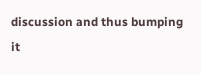discussion and thus bumping it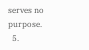serves no purpose.
  5.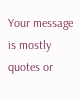Your message is mostly quotes or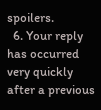spoilers.
  6. Your reply has occurred very quickly after a previous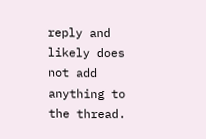reply and likely does not add anything to the thread.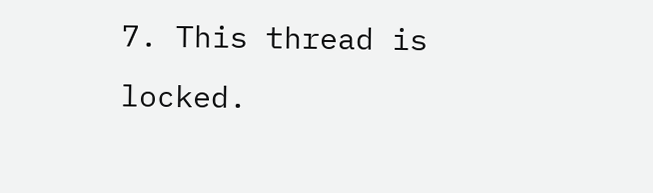7. This thread is locked.